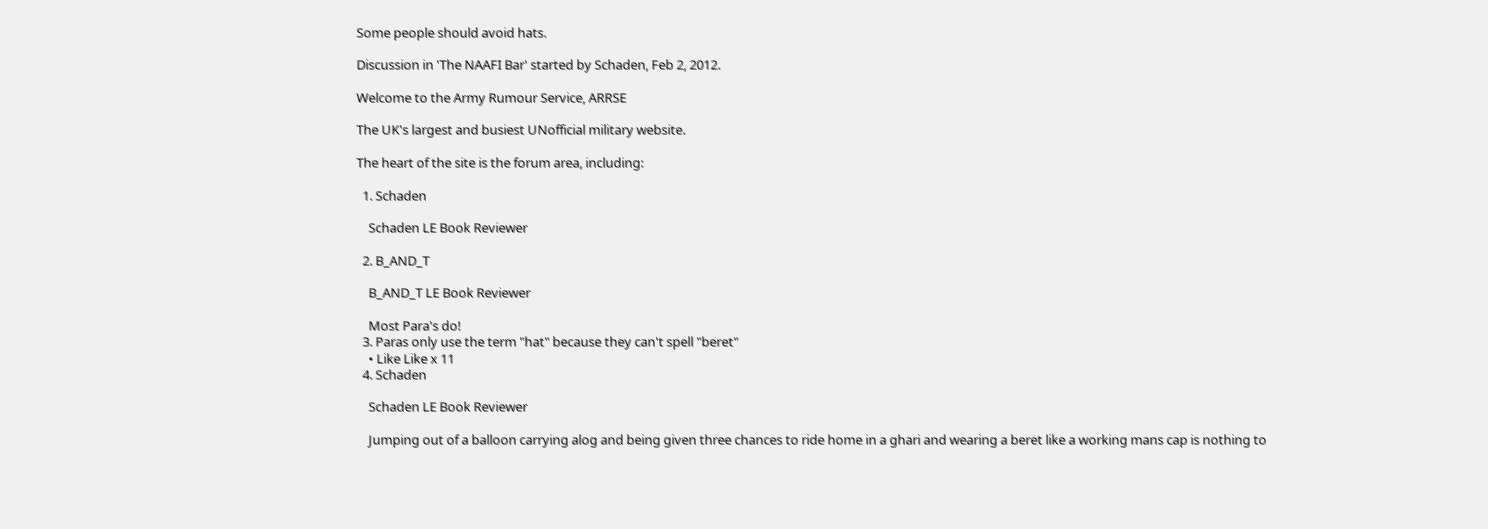Some people should avoid hats.

Discussion in 'The NAAFI Bar' started by Schaden, Feb 2, 2012.

Welcome to the Army Rumour Service, ARRSE

The UK's largest and busiest UNofficial military website.

The heart of the site is the forum area, including:

  1. Schaden

    Schaden LE Book Reviewer

  2. B_AND_T

    B_AND_T LE Book Reviewer

    Most Para's do!
  3. Paras only use the term "hat" because they can't spell "beret"
    • Like Like x 11
  4. Schaden

    Schaden LE Book Reviewer

    Jumping out of a balloon carrying alog and being given three chances to ride home in a ghari and wearing a beret like a working mans cap is nothing to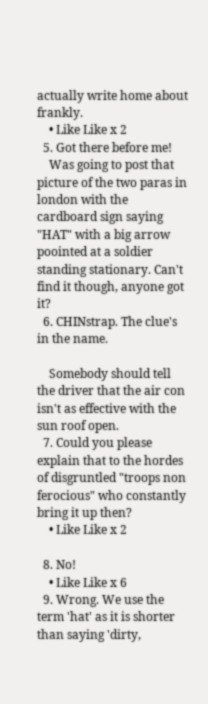actually write home about frankly.
    • Like Like x 2
  5. Got there before me!
    Was going to post that picture of the two paras in london with the cardboard sign saying "HAT" with a big arrow poointed at a soldier standing stationary. Can't find it though, anyone got it?
  6. CHINstrap. The clue's in the name.

    Somebody should tell the driver that the air con isn't as effective with the sun roof open.
  7. Could you please explain that to the hordes of disgruntled "troops non ferocious" who constantly bring it up then?
    • Like Like x 2

  8. No!
    • Like Like x 6
  9. Wrong. We use the term 'hat' as it is shorter than saying 'dirty,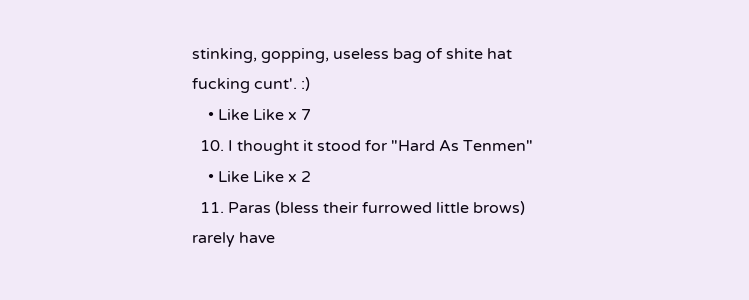stinking, gopping, useless bag of shite hat fucking cunt'. :)
    • Like Like x 7
  10. I thought it stood for "Hard As Tenmen"
    • Like Like x 2
  11. Paras (bless their furrowed little brows) rarely have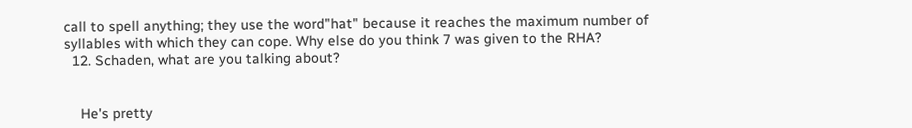call to spell anything; they use the word"hat" because it reaches the maximum number of syllables with which they can cope. Why else do you think 7 was given to the RHA?
  12. Schaden, what are you talking about?


    He's pretty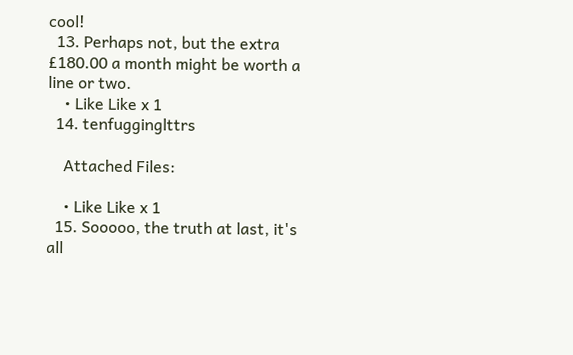cool!
  13. Perhaps not, but the extra £180.00 a month might be worth a line or two.
    • Like Like x 1
  14. tenfugginglttrs

    Attached Files:

    • Like Like x 1
  15. Sooooo, the truth at last, it's all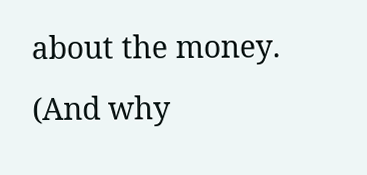about the money. (And why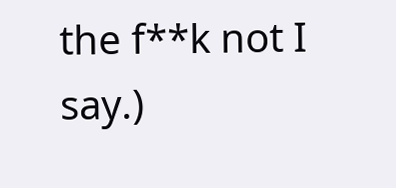the f**k not I say.)